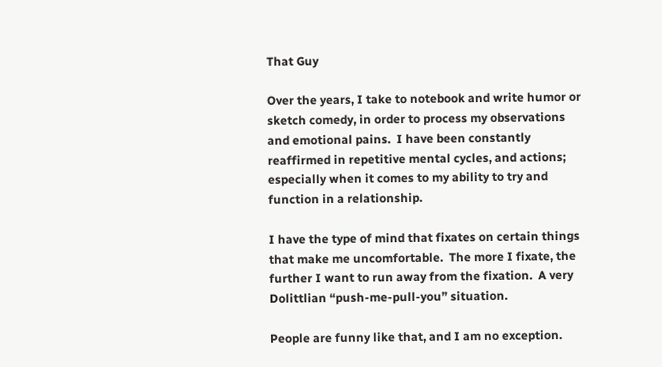That Guy

Over the years, I take to notebook and write humor or sketch comedy, in order to process my observations and emotional pains.  I have been constantly reaffirmed in repetitive mental cycles, and actions; especially when it comes to my ability to try and function in a relationship.

I have the type of mind that fixates on certain things that make me uncomfortable.  The more I fixate, the further I want to run away from the fixation.  A very  Dolittlian “push-me-pull-you” situation.

People are funny like that, and I am no exception.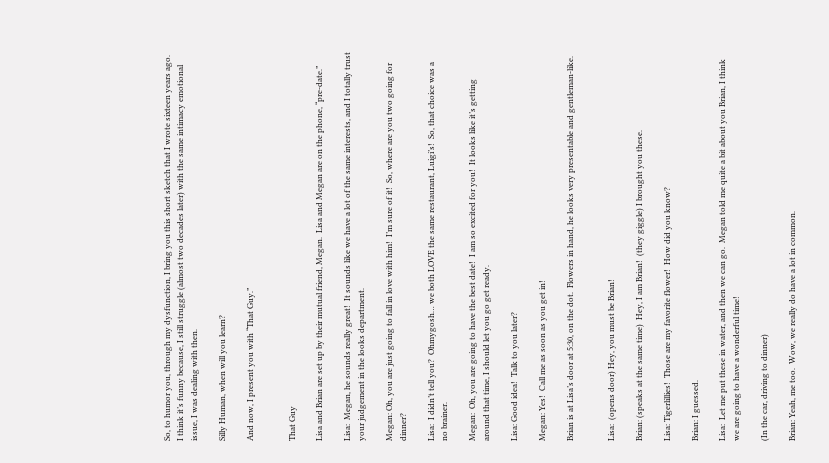So, to humor you, through my dysfunction, I bring you this short sketch that I wrote sixteen years ago.  I think it’s funny because, I still struggle (almost two decades later) with the same intimacy emotional issue, I was dealing with then.

Silly Human, when will you learn?

And now, I present you with “That Guy.”


That Guy

Lisa and Brian are set up by their mutual friend, Megan.  Lisa and Megan are on the phone, “pre-date.”

Lisa:  Megan, he sounds really great!  It sounds like we have a lot of the same interests, and I totally trust your judgement in the looks department.

Megan: Oh, you are just going to fall in love with him!  I’m sure of it!  So, where are you two going for dinner?

Lisa:  I didn’t tell you?  Ohmygosh… we both LOVE the same restaurant, Luigi’s!  So, that choice was a no brainer.

Megan:  Oh, you are going to have the best date!  I am so excited for you!  It looks like it’s getting around that time, I should let you go get ready.

Lisa: Good idea!  Talk to you later?

Megan: Yes!  Call me as soon as you get in!

Brian is at Lisa’s door at 5:30, on the dot.  Flowers in hand, he looks very presentable and gentleman-like.


Lisa:  (opens door) Hey, you must be Brian!

Brian: (speaks at the same time)  Hey, I am Brian!  (they giggle) I brought you these.

Lisa: Tigerlillies!  Those are my favorite flower!  How did you know?

Brian: I guessed.

Lisa:  Let me put these in water, and then we can go.  Megan told me quite a bit about you Brian, I think we are going to have a wonderful time!

(In the car, driving to dinner)

Brian: Yeah, me too.  Wow, we really do have a lot in common.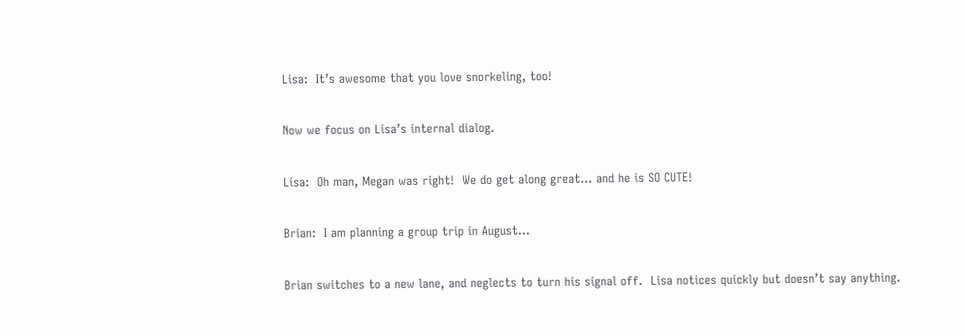Lisa:  It’s awesome that you love snorkeling, too!

Now we focus on Lisa’s internal dialog.

Lisa:  Oh man, Megan was right!  We do get along great… and he is SO CUTE!

Brian:  I am planning a group trip in August…

Brian switches to a new lane, and neglects to turn his signal off.  Lisa notices quickly but doesn’t say anything.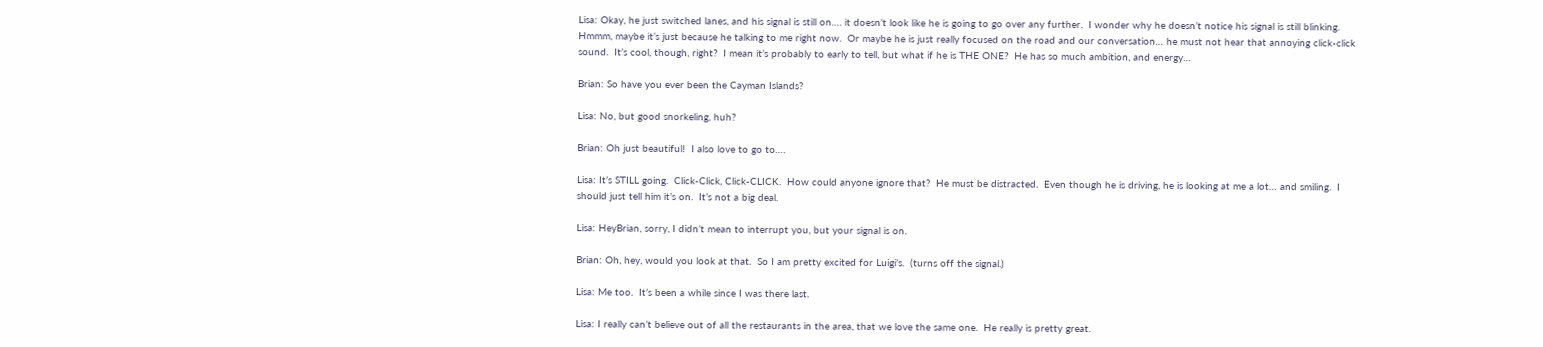Lisa: Okay, he just switched lanes, and his signal is still on…. it doesn’t look like he is going to go over any further.  I wonder why he doesn’t notice his signal is still blinking.  Hmmm, maybe it’s just because he talking to me right now.  Or maybe he is just really focused on the road and our conversation… he must not hear that annoying click-click sound.  It’s cool, though, right?  I mean it’s probably to early to tell, but what if he is THE ONE?  He has so much ambition, and energy…

Brian: So have you ever been the Cayman Islands?

Lisa: No, but good snorkeling, huh?

Brian: Oh just beautiful!  I also love to go to….

Lisa: It’s STILL going.  Click-Click, Click-CLICK.  How could anyone ignore that?  He must be distracted.  Even though he is driving, he is looking at me a lot… and smiling.  I should just tell him it’s on.  It’s not a big deal.

Lisa: HeyBrian, sorry, I didn’t mean to interrupt you, but your signal is on.

Brian: Oh, hey, would you look at that.  So I am pretty excited for Luigi’s.  (turns off the signal.)

Lisa: Me too.  It’s been a while since I was there last.

Lisa: I really can’t believe out of all the restaurants in the area, that we love the same one.  He really is pretty great.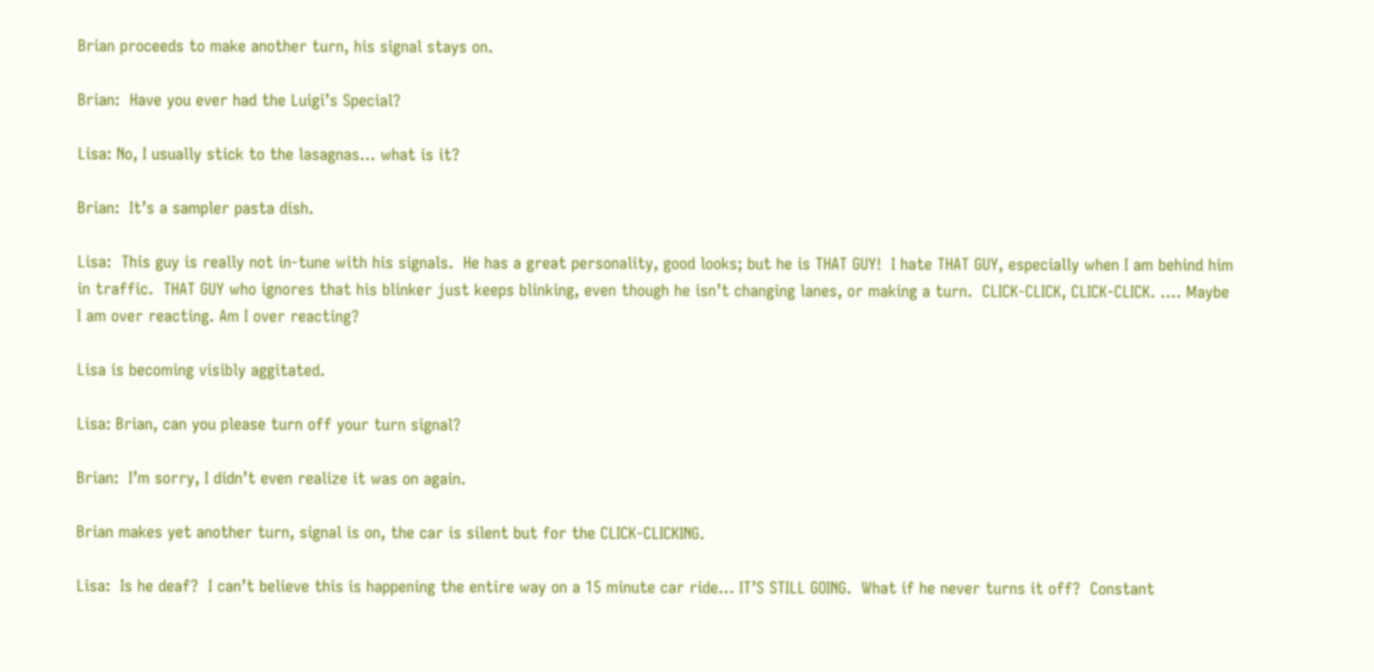Brian proceeds to make another turn, his signal stays on.

Brian:  Have you ever had the Luigi’s Special?

Lisa: No, I usually stick to the lasagnas… what is it?

Brian:  It’s a sampler pasta dish.

Lisa:  This guy is really not in-tune with his signals.  He has a great personality, good looks; but he is THAT GUY!  I hate THAT GUY, especially when I am behind him in traffic.  THAT GUY who ignores that his blinker just keeps blinking, even though he isn’t changing lanes, or making a turn.  CLICK-CLICK, CLICK-CLICK. …. Maybe I am over reacting. Am I over reacting?

Lisa is becoming visibly aggitated.

Lisa: Brian, can you please turn off your turn signal?

Brian:  I’m sorry, I didn’t even realize it was on again.

Brian makes yet another turn, signal is on, the car is silent but for the CLICK-CLICKING.

Lisa:  Is he deaf?  I can’t believe this is happening the entire way on a 15 minute car ride… IT’S STILL GOING.  What if he never turns it off?  Constant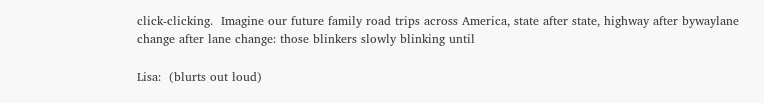click-clicking.  Imagine our future family road trips across America, state after state, highway after bywaylane change after lane change: those blinkers slowly blinking until

Lisa:  (blurts out loud)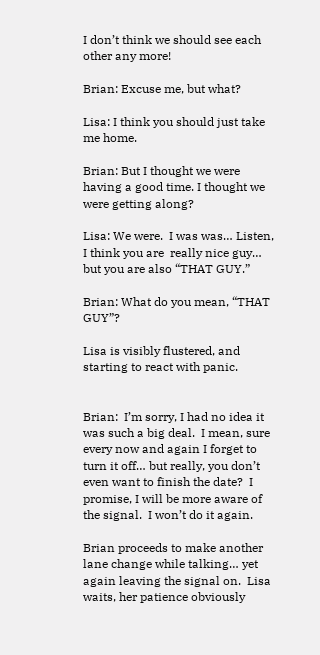I don’t think we should see each other any more!

Brian: Excuse me, but what?

Lisa: I think you should just take me home.

Brian: But I thought we were having a good time. I thought we were getting along?

Lisa: We were.  I was was… Listen, I think you are  really nice guy… but you are also “THAT GUY.”

Brian: What do you mean, “THAT GUY”?

Lisa is visibly flustered, and starting to react with panic.


Brian:  I’m sorry, I had no idea it was such a big deal.  I mean, sure every now and again I forget to turn it off… but really, you don’t even want to finish the date?  I promise, I will be more aware of the signal.  I won’t do it again.

Brian proceeds to make another lane change while talking… yet again leaving the signal on.  Lisa waits, her patience obviously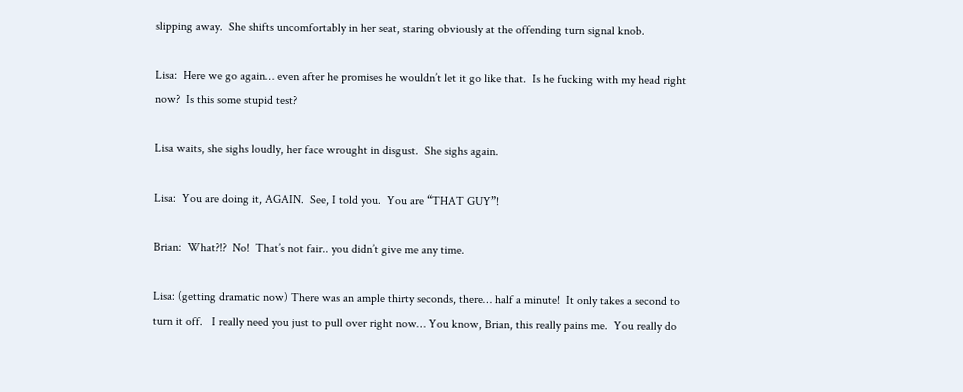slipping away.  She shifts uncomfortably in her seat, staring obviously at the offending turn signal knob.

Lisa:  Here we go again… even after he promises he wouldn’t let it go like that.  Is he fucking with my head right now?  Is this some stupid test?

Lisa waits, she sighs loudly, her face wrought in disgust.  She sighs again.

Lisa:  You are doing it, AGAIN.  See, I told you.  You are “THAT GUY”!

Brian:  What?!?  No!  That’s not fair.. you didn’t give me any time.

Lisa: (getting dramatic now) There was an ample thirty seconds, there… half a minute!  It only takes a second to turn it off.   I really need you just to pull over right now… You know, Brian, this really pains me.  You really do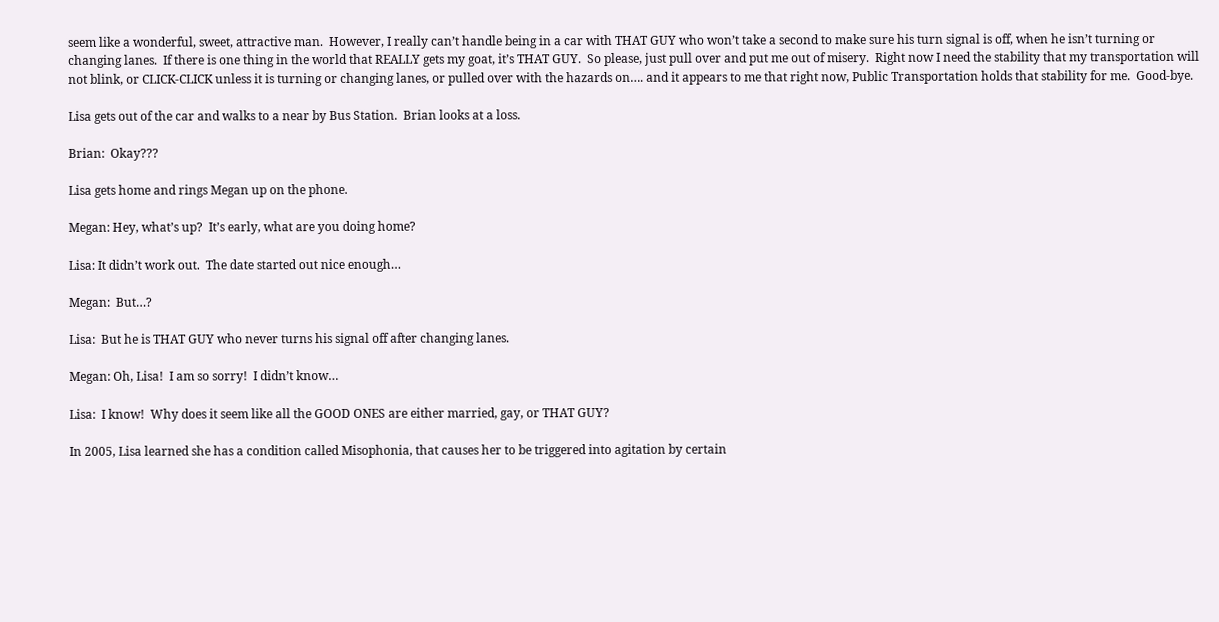seem like a wonderful, sweet, attractive man.  However, I really can’t handle being in a car with THAT GUY who won’t take a second to make sure his turn signal is off, when he isn’t turning or changing lanes.  If there is one thing in the world that REALLY gets my goat, it’s THAT GUY.  So please, just pull over and put me out of misery.  Right now I need the stability that my transportation will not blink, or CLICK-CLICK unless it is turning or changing lanes, or pulled over with the hazards on…. and it appears to me that right now, Public Transportation holds that stability for me.  Good-bye.

Lisa gets out of the car and walks to a near by Bus Station.  Brian looks at a loss.

Brian:  Okay???

Lisa gets home and rings Megan up on the phone.

Megan: Hey, what’s up?  It’s early, what are you doing home?

Lisa: It didn’t work out.  The date started out nice enough…

Megan:  But…?

Lisa:  But he is THAT GUY who never turns his signal off after changing lanes.

Megan: Oh, Lisa!  I am so sorry!  I didn’t know…

Lisa:  I know!  Why does it seem like all the GOOD ONES are either married, gay, or THAT GUY?

In 2005, Lisa learned she has a condition called Misophonia, that causes her to be triggered into agitation by certain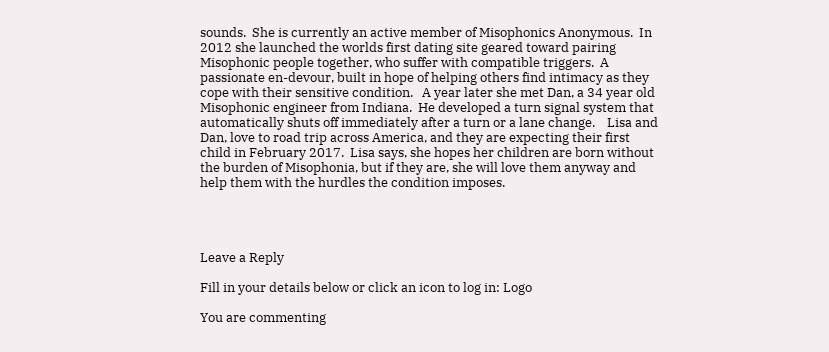sounds.  She is currently an active member of Misophonics Anonymous.  In 2012 she launched the worlds first dating site geared toward pairing Misophonic people together, who suffer with compatible triggers.  A passionate en-devour, built in hope of helping others find intimacy as they cope with their sensitive condition.   A year later she met Dan, a 34 year old Misophonic engineer from Indiana.  He developed a turn signal system that automatically shuts off immediately after a turn or a lane change.    Lisa and Dan, love to road trip across America, and they are expecting their first child in February 2017.  Lisa says, she hopes her children are born without the burden of Misophonia, but if they are, she will love them anyway and help them with the hurdles the condition imposes.




Leave a Reply

Fill in your details below or click an icon to log in: Logo

You are commenting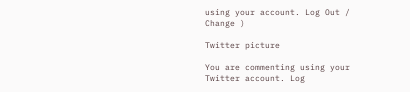using your account. Log Out /  Change )

Twitter picture

You are commenting using your Twitter account. Log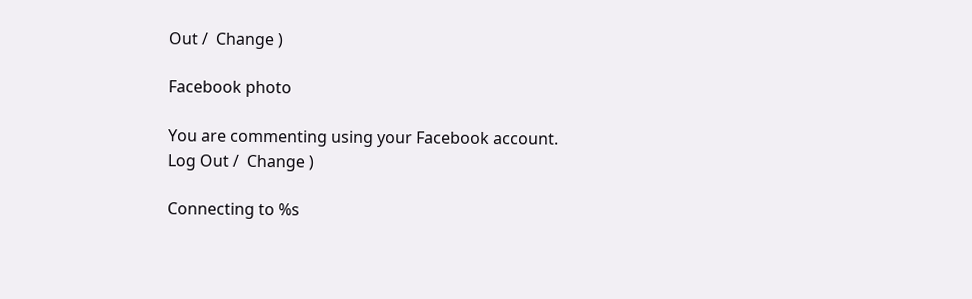Out /  Change )

Facebook photo

You are commenting using your Facebook account. Log Out /  Change )

Connecting to %s